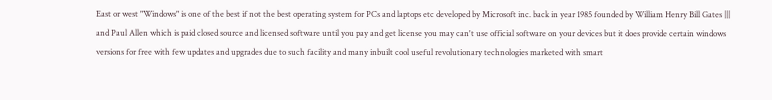East or west "Windows" is one of the best if not the best operating system for PCs and laptops etc developed by Microsoft inc. back in year 1985 founded by William Henry Bill Gates ||| and Paul Allen which is paid closed source and licensed software until you pay and get license you may can't use official software on your devices but it does provide certain windows versions for free with few updates and upgrades due to such facility and many inbuilt cool useful revolutionary technologies marketed with smart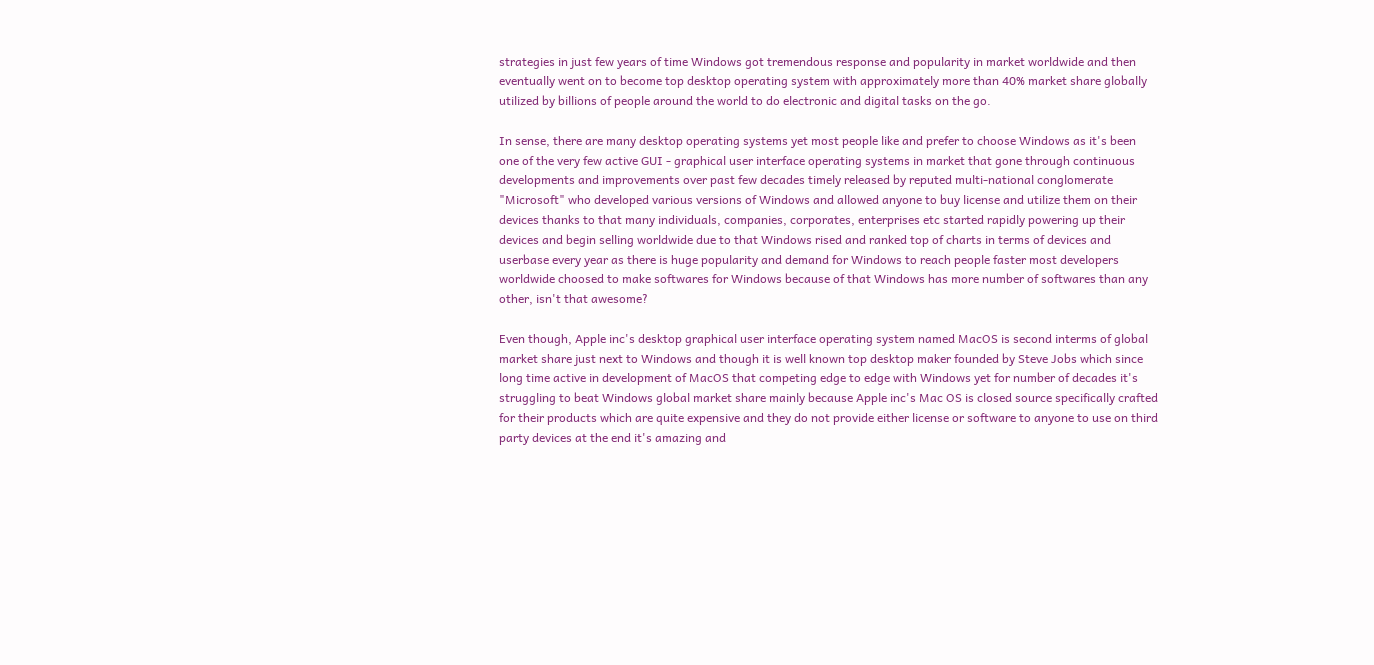strategies in just few years of time Windows got tremendous response and popularity in market worldwide and then eventually went on to become top desktop operating system with approximately more than 40% market share globally utilized by billions of people around the world to do electronic and digital tasks on the go.

In sense, there are many desktop operating systems yet most people like and prefer to choose Windows as it's been one of the very few active GUI - graphical user interface operating systems in market that gone through continuous developments and improvements over past few decades timely released by reputed multi-national conglomerate "Microsoft" who developed various versions of Windows and allowed anyone to buy license and utilize them on their devices thanks to that many individuals, companies, corporates, enterprises etc started rapidly powering up their devices and begin selling worldwide due to that Windows rised and ranked top of charts in terms of devices and userbase every year as there is huge popularity and demand for Windows to reach people faster most developers worldwide choosed to make softwares for Windows because of that Windows has more number of softwares than any other, isn't that awesome?

Even though, Apple inc's desktop graphical user interface operating system named MacOS is second interms of global market share just next to Windows and though it is well known top desktop maker founded by Steve Jobs which since long time active in development of MacOS that competing edge to edge with Windows yet for number of decades it's struggling to beat Windows global market share mainly because Apple inc's Mac OS is closed source specifically crafted for their products which are quite expensive and they do not provide either license or software to anyone to use on third party devices at the end it's amazing and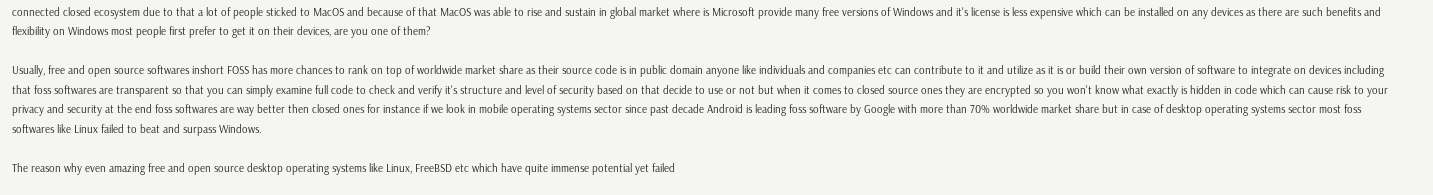connected closed ecosystem due to that a lot of people sticked to MacOS and because of that MacOS was able to rise and sustain in global market where is Microsoft provide many free versions of Windows and it's license is less expensive which can be installed on any devices as there are such benefits and flexibility on Windows most people first prefer to get it on their devices, are you one of them?

Usually, free and open source softwares inshort FOSS has more chances to rank on top of worldwide market share as their source code is in public domain anyone like individuals and companies etc can contribute to it and utilize as it is or build their own version of software to integrate on devices including that foss softwares are transparent so that you can simply examine full code to check and verify it's structure and level of security based on that decide to use or not but when it comes to closed source ones they are encrypted so you won't know what exactly is hidden in code which can cause risk to your privacy and security at the end foss softwares are way better then closed ones for instance if we look in mobile operating systems sector since past decade Android is leading foss software by Google with more than 70% worldwide market share but in case of desktop operating systems sector most foss softwares like Linux failed to beat and surpass Windows.

The reason why even amazing free and open source desktop operating systems like Linux, FreeBSD etc which have quite immense potential yet failed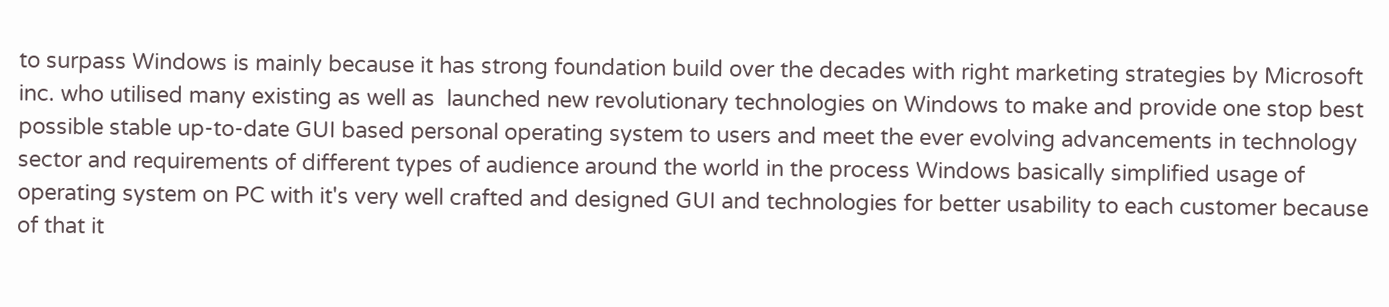to surpass Windows is mainly because it has strong foundation build over the decades with right marketing strategies by Microsoft inc. who utilised many existing as well as  launched new revolutionary technologies on Windows to make and provide one stop best possible stable up-to-date GUI based personal operating system to users and meet the ever evolving advancements in technology sector and requirements of different types of audience around the world in the process Windows basically simplified usage of operating system on PC with it's very well crafted and designed GUI and technologies for better usability to each customer because of that it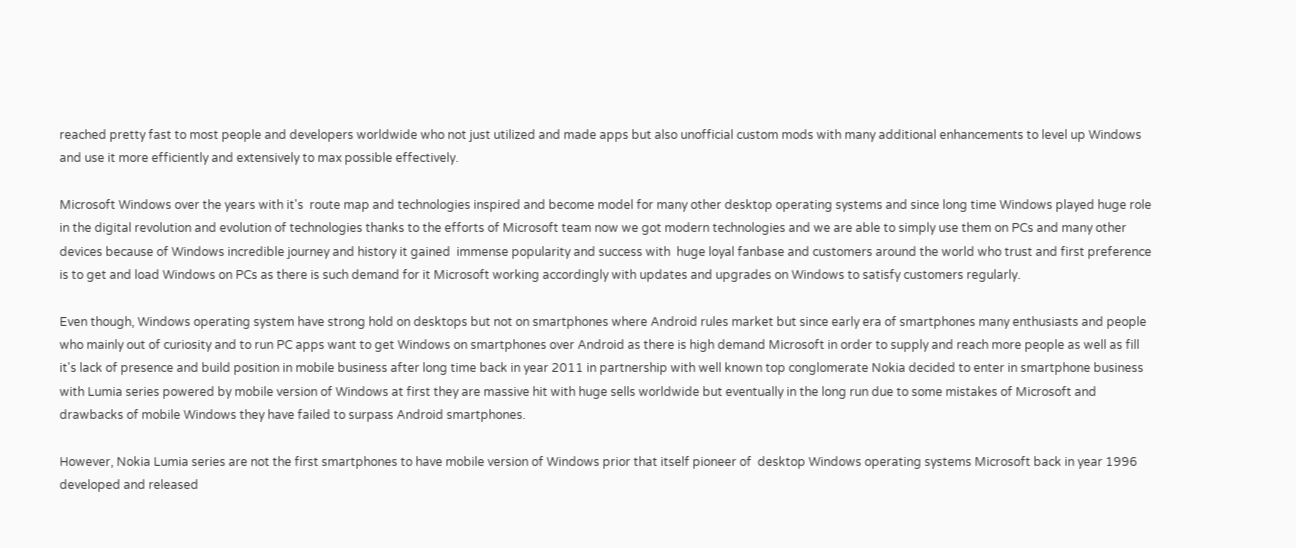reached pretty fast to most people and developers worldwide who not just utilized and made apps but also unofficial custom mods with many additional enhancements to level up Windows and use it more efficiently and extensively to max possible effectively.

Microsoft Windows over the years with it's  route map and technologies inspired and become model for many other desktop operating systems and since long time Windows played huge role in the digital revolution and evolution of technologies thanks to the efforts of Microsoft team now we got modern technologies and we are able to simply use them on PCs and many other devices because of Windows incredible journey and history it gained  immense popularity and success with  huge loyal fanbase and customers around the world who trust and first preference is to get and load Windows on PCs as there is such demand for it Microsoft working accordingly with updates and upgrades on Windows to satisfy customers regularly.

Even though, Windows operating system have strong hold on desktops but not on smartphones where Android rules market but since early era of smartphones many enthusiasts and people who mainly out of curiosity and to run PC apps want to get Windows on smartphones over Android as there is high demand Microsoft in order to supply and reach more people as well as fill it's lack of presence and build position in mobile business after long time back in year 2011 in partnership with well known top conglomerate Nokia decided to enter in smartphone business with Lumia series powered by mobile version of Windows at first they are massive hit with huge sells worldwide but eventually in the long run due to some mistakes of Microsoft and drawbacks of mobile Windows they have failed to surpass Android smartphones.

However, Nokia Lumia series are not the first smartphones to have mobile version of Windows prior that itself pioneer of  desktop Windows operating systems Microsoft back in year 1996 developed and released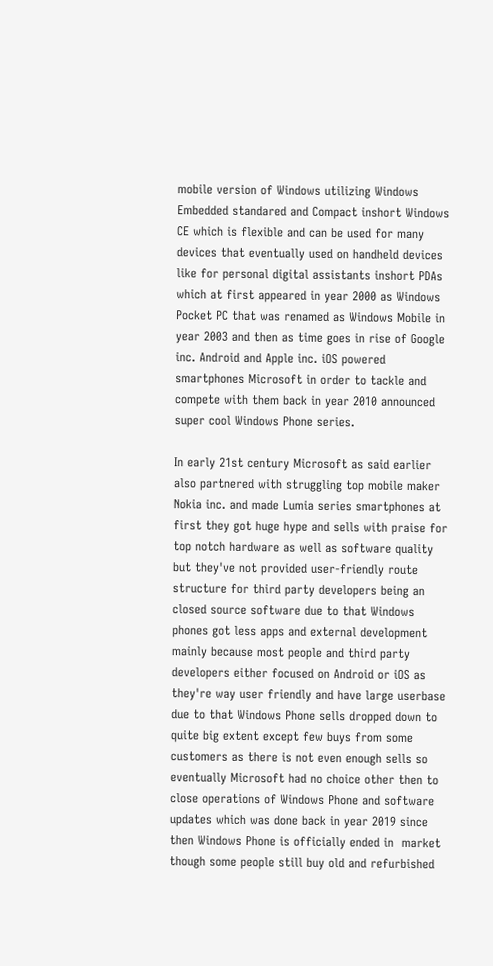mobile version of Windows utilizing Windows Embedded standared and Compact inshort Windows CE which is flexible and can be used for many devices that eventually used on handheld devices like for personal digital assistants inshort PDAs which at first appeared in year 2000 as Windows Pocket PC that was renamed as Windows Mobile in year 2003 and then as time goes in rise of Google inc. Android and Apple inc. iOS powered smartphones Microsoft in order to tackle and compete with them back in year 2010 announced
super cool Windows Phone series.

In early 21st century Microsoft as said earlier also partnered with struggling top mobile maker Nokia inc. and made Lumia series smartphones at first they got huge hype and sells with praise for top notch hardware as well as software quality but they've not provided user-friendly route structure for third party developers being an closed source software due to that Windows phones got less apps and external development mainly because most people and third party developers either focused on Android or iOS as they're way user friendly and have large userbase due to that Windows Phone sells dropped down to quite big extent except few buys from some customers as there is not even enough sells so eventually Microsoft had no choice other then to close operations of Windows Phone and software updates which was done back in year 2019 since then Windows Phone is officially ended in  market though some people still buy old and refurbished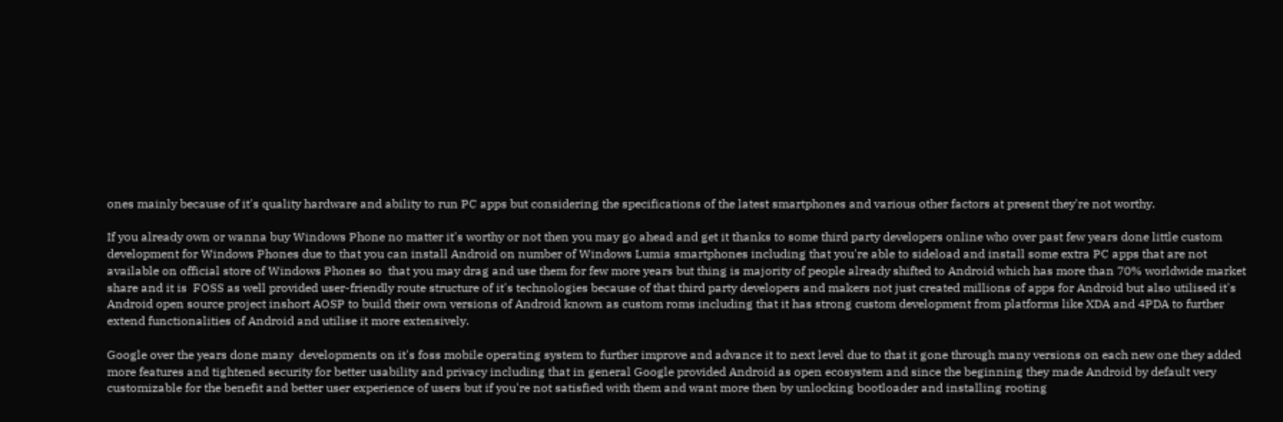ones mainly because of it's quality hardware and ability to run PC apps but considering the specifications of the latest smartphones and various other factors at present they're not worthy.

If you already own or wanna buy Windows Phone no matter it's worthy or not then you may go ahead and get it thanks to some third party developers online who over past few years done little custom development for Windows Phones due to that you can install Android on number of Windows Lumia smartphones including that you're able to sideload and install some extra PC apps that are not available on official store of Windows Phones so  that you may drag and use them for few more years but thing is majority of people already shifted to Android which has more than 70% worldwide market share and it is  FOSS as well provided user-friendly route structure of it's technologies because of that third party developers and makers not just created millions of apps for Android but also utilised it's Android open source project inshort AOSP to build their own versions of Android known as custom roms including that it has strong custom development from platforms like XDA and 4PDA to further extend functionalities of Android and utilise it more extensively.

Google over the years done many  developments on it's foss mobile operating system to further improve and advance it to next level due to that it gone through many versions on each new one they added more features and tightened security for better usability and privacy including that in general Google provided Android as open ecosystem and since the beginning they made Android by default very customizable for the benefit and better user experience of users but if you're not satisfied with them and want more then by unlocking bootloader and installing rooting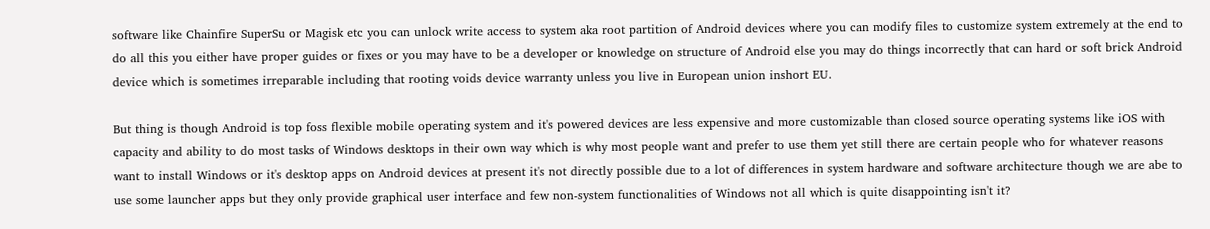software like Chainfire SuperSu or Magisk etc you can unlock write access to system aka root partition of Android devices where you can modify files to customize system extremely at the end to do all this you either have proper guides or fixes or you may have to be a developer or knowledge on structure of Android else you may do things incorrectly that can hard or soft brick Android device which is sometimes irreparable including that rooting voids device warranty unless you live in European union inshort EU.

But thing is though Android is top foss flexible mobile operating system and it's powered devices are less expensive and more customizable than closed source operating systems like iOS with capacity and ability to do most tasks of Windows desktops in their own way which is why most people want and prefer to use them yet still there are certain people who for whatever reasons want to install Windows or it's desktop apps on Android devices at present it's not directly possible due to a lot of differences in system hardware and software architecture though we are abe to use some launcher apps but they only provide graphical user interface and few non-system functionalities of Windows not all which is quite disappointing isn't it?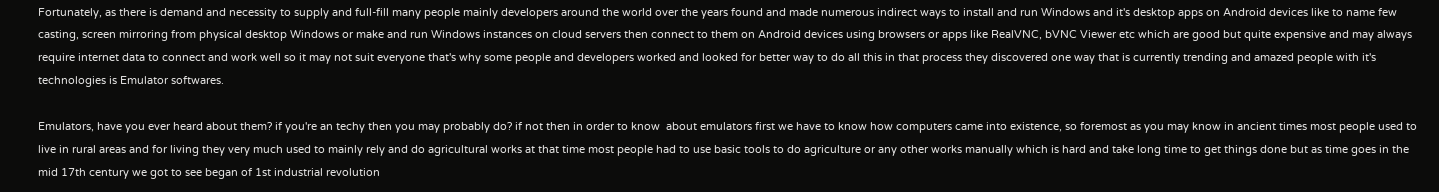Fortunately, as there is demand and necessity to supply and full-fill many people mainly developers around the world over the years found and made numerous indirect ways to install and run Windows and it's desktop apps on Android devices like to name few casting, screen mirroring from physical desktop Windows or make and run Windows instances on cloud servers then connect to them on Android devices using browsers or apps like RealVNC, bVNC Viewer etc which are good but quite expensive and may always require internet data to connect and work well so it may not suit everyone that's why some people and developers worked and looked for better way to do all this in that process they discovered one way that is currently trending and amazed people with it's technologies is Emulator softwares.

Emulators, have you ever heard about them? if you're an techy then you may probably do? if not then in order to know  about emulators first we have to know how computers came into existence, so foremost as you may know in ancient times most people used to live in rural areas and for living they very much used to mainly rely and do agricultural works at that time most people had to use basic tools to do agriculture or any other works manually which is hard and take long time to get things done but as time goes in the mid 17th century we got to see began of 1st industrial revolution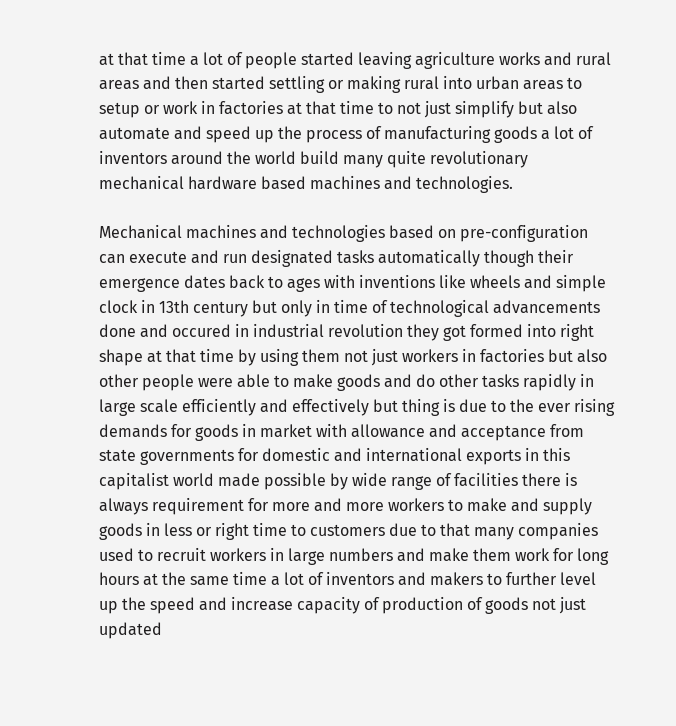at that time a lot of people started leaving agriculture works and rural areas and then started settling or making rural into urban areas to setup or work in factories at that time to not just simplify but also automate and speed up the process of manufacturing goods a lot of inventors around the world build many quite revolutionary mechanical hardware based machines and technologies.

Mechanical machines and technologies based on pre-configuration can execute and run designated tasks automatically though their emergence dates back to ages with inventions like wheels and simple clock in 13th century but only in time of technological advancements done and occured in industrial revolution they got formed into right shape at that time by using them not just workers in factories but also other people were able to make goods and do other tasks rapidly in large scale efficiently and effectively but thing is due to the ever rising demands for goods in market with allowance and acceptance from state governments for domestic and international exports in this capitalist world made possible by wide range of facilities there is always requirement for more and more workers to make and supply goods in less or right time to customers due to that many companies used to recruit workers in large numbers and make them work for long hours at the same time a lot of inventors and makers to further level up the speed and increase capacity of production of goods not just updated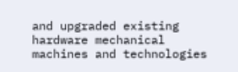and upgraded existing hardware mechanical machines and technologies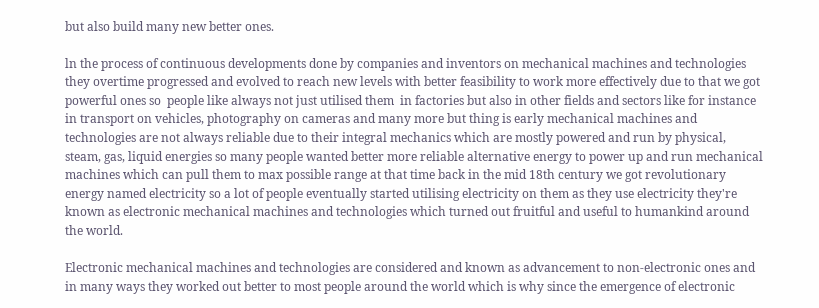but also build many new better ones.

ln the process of continuous developments done by companies and inventors on mechanical machines and technologies they overtime progressed and evolved to reach new levels with better feasibility to work more effectively due to that we got powerful ones so  people like always not just utilised them  in factories but also in other fields and sectors like for instance in transport on vehicles, photography on cameras and many more but thing is early mechanical machines and technologies are not always reliable due to their integral mechanics which are mostly powered and run by physical, steam, gas, liquid energies so many people wanted better more reliable alternative energy to power up and run mechanical machines which can pull them to max possible range at that time back in the mid 18th century we got revolutionary energy named electricity so a lot of people eventually started utilising electricity on them as they use electricity they're known as electronic mechanical machines and technologies which turned out fruitful and useful to humankind around the world.

Electronic mechanical machines and technologies are considered and known as advancement to non-electronic ones and in many ways they worked out better to most people around the world which is why since the emergence of electronic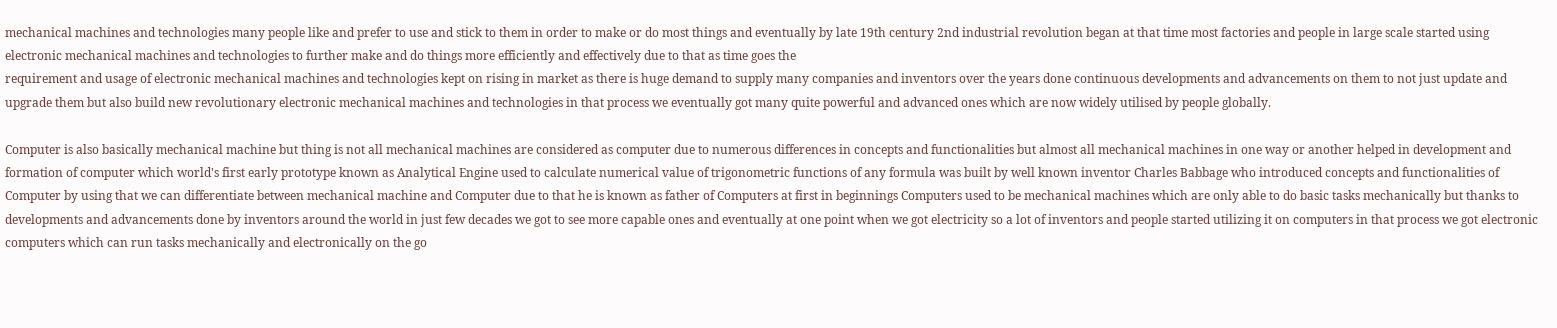mechanical machines and technologies many people like and prefer to use and stick to them in order to make or do most things and eventually by late 19th century 2nd industrial revolution began at that time most factories and people in large scale started using electronic mechanical machines and technologies to further make and do things more efficiently and effectively due to that as time goes the
requirement and usage of electronic mechanical machines and technologies kept on rising in market as there is huge demand to supply many companies and inventors over the years done continuous developments and advancements on them to not just update and upgrade them but also build new revolutionary electronic mechanical machines and technologies in that process we eventually got many quite powerful and advanced ones which are now widely utilised by people globally.

Computer is also basically mechanical machine but thing is not all mechanical machines are considered as computer due to numerous differences in concepts and functionalities but almost all mechanical machines in one way or another helped in development and formation of computer which world's first early prototype known as Analytical Engine used to calculate numerical value of trigonometric functions of any formula was built by well known inventor Charles Babbage who introduced concepts and functionalities of Computer by using that we can differentiate between mechanical machine and Computer due to that he is known as father of Computers at first in beginnings Computers used to be mechanical machines which are only able to do basic tasks mechanically but thanks to developments and advancements done by inventors around the world in just few decades we got to see more capable ones and eventually at one point when we got electricity so a lot of inventors and people started utilizing it on computers in that process we got electronic computers which can run tasks mechanically and electronically on the go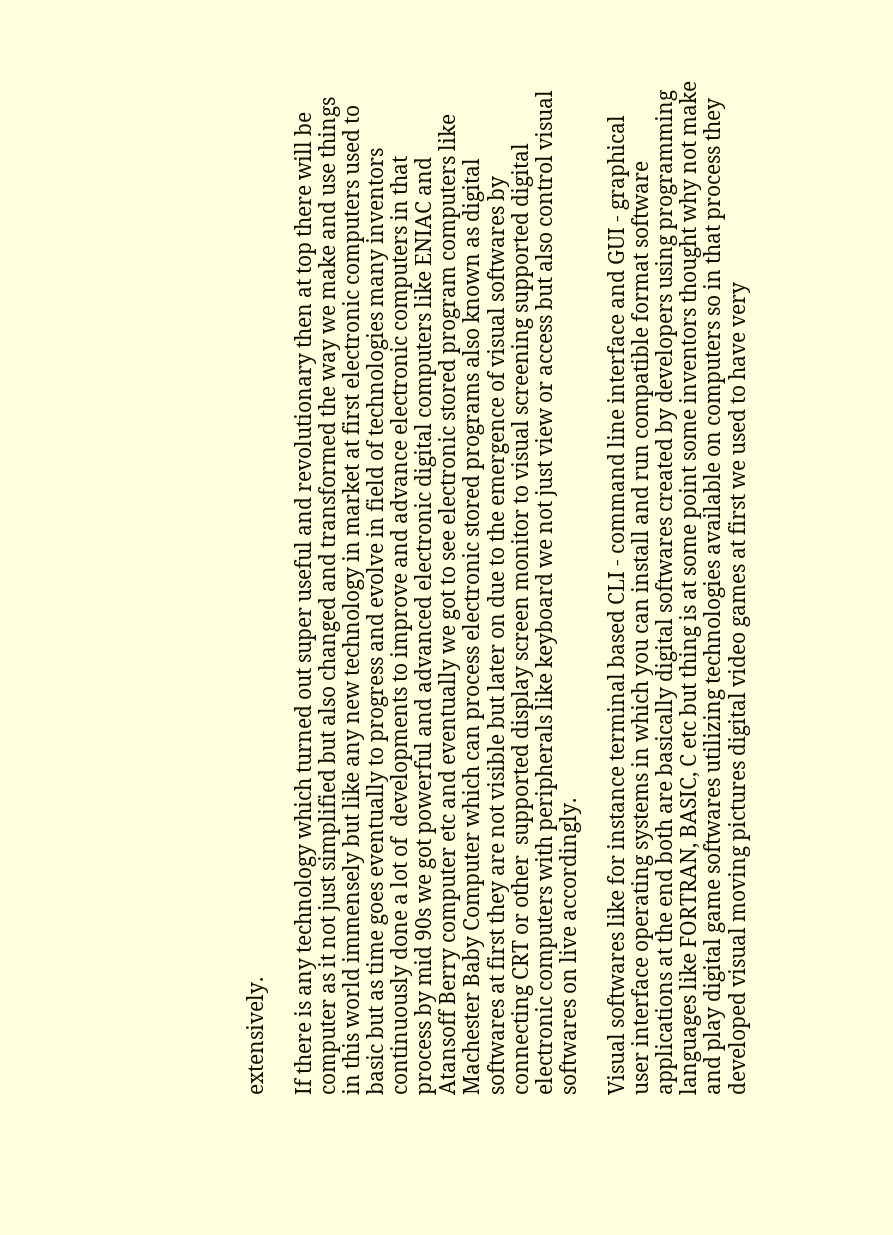extensively.

If there is any technology which turned out super useful and revolutionary then at top there will be computer as it not just simplified but also changed and transformed the way we make and use things in this world immensely but like any new technology in market at first electronic computers used to basic but as time goes eventually to progress and evolve in field of technologies many inventors continuously done a lot of  developments to improve and advance electronic computers in that process by mid 90s we got powerful and advanced electronic digital computers like ENIAC and Atansoff Berry computer etc and eventually we got to see electronic stored program computers like Machester Baby Computer which can process electronic stored programs also known as digital softwares at first they are not visible but later on due to the emergence of visual softwares by connecting CRT or other  supported display screen monitor to visual screening supported digital electronic computers with peripherals like keyboard we not just view or access but also control visual softwares on live accordingly.

Visual softwares like for instance terminal based CLI - command line interface and GUI - graphical user interface operating systems in which you can install and run compatible format software applications at the end both are basically digital softwares created by developers using programming languages like FORTRAN, BASIC, C etc but thing is at some point some inventors thought why not make and play digital game softwares utilizing technologies available on computers so in that process they developed visual moving pictures digital video games at first we used to have very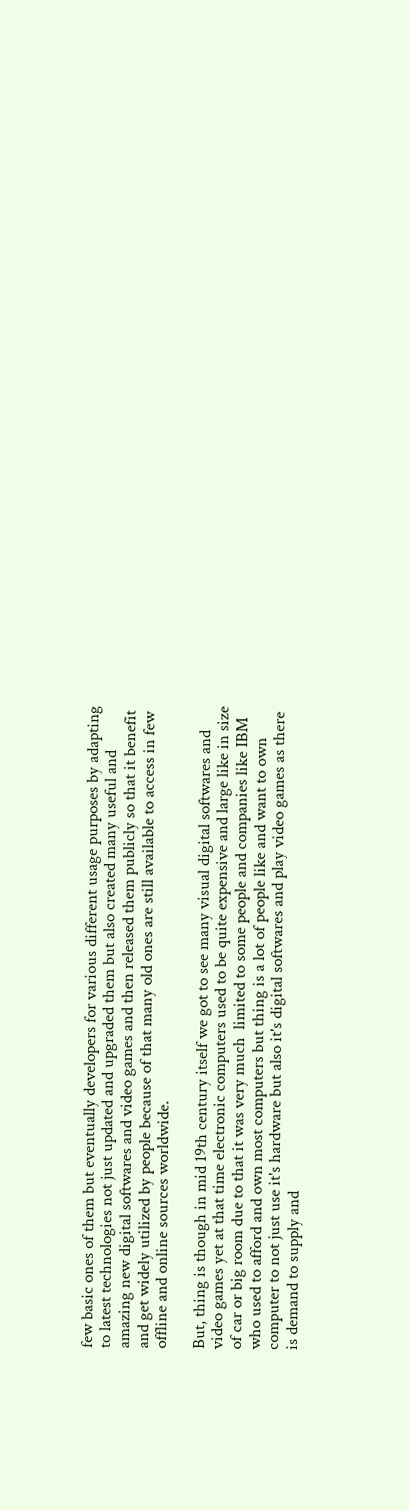few basic ones of them but eventually developers for various different usage purposes by adapting to latest technologies not just updated and upgraded them but also created many useful and amazing new digital softwares and video games and then released them publicly so that it benefit and get widely utilized by people because of that many old ones are still available to access in few offline and online sources worldwide.

But, thing is though in mid 19th century itself we got to see many visual digital softwares and video games yet at that time electronic computers used to be quite expensive and large like in size of car or big room due to that it was very much  limited to some people and companies like IBM who used to afford and own most computers but thing is a lot of people like and want to own computer to not just use it's hardware but also it's digital softwares and play video games as there is demand to supply and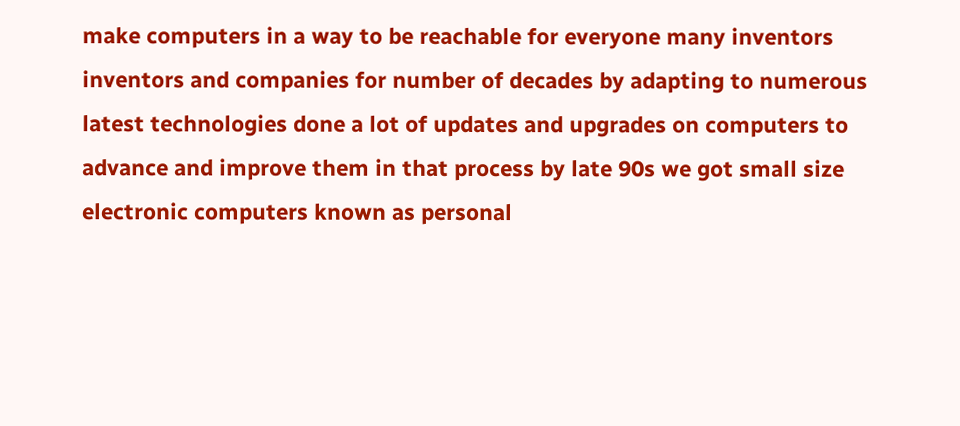make computers in a way to be reachable for everyone many inventors inventors and companies for number of decades by adapting to numerous latest technologies done a lot of updates and upgrades on computers to advance and improve them in that process by late 90s we got small size electronic computers known as personal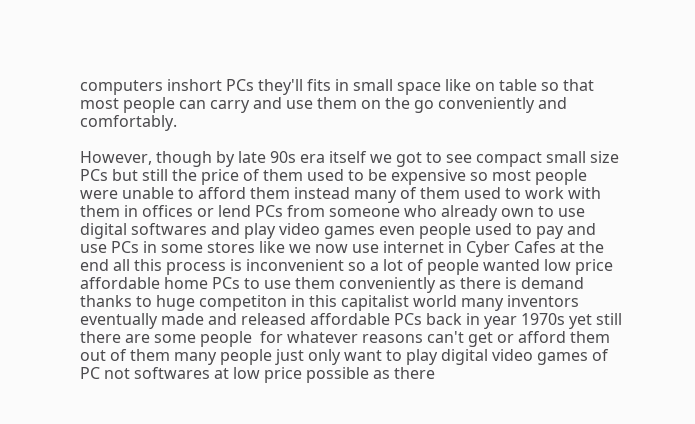computers inshort PCs they'll fits in small space like on table so that most people can carry and use them on the go conveniently and comfortably.

However, though by late 90s era itself we got to see compact small size PCs but still the price of them used to be expensive so most people were unable to afford them instead many of them used to work with them in offices or lend PCs from someone who already own to use digital softwares and play video games even people used to pay and use PCs in some stores like we now use internet in Cyber Cafes at the end all this process is inconvenient so a lot of people wanted low price affordable home PCs to use them conveniently as there is demand thanks to huge competiton in this capitalist world many inventors eventually made and released affordable PCs back in year 1970s yet still there are some people  for whatever reasons can't get or afford them out of them many people just only want to play digital video games of PC not softwares at low price possible as there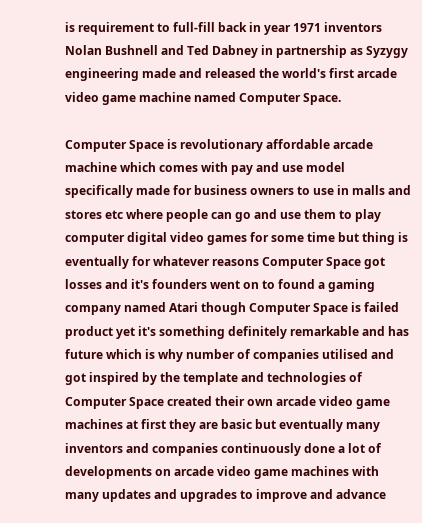is requirement to full-fill back in year 1971 inventors Nolan Bushnell and Ted Dabney in partnership as Syzygy engineering made and released the world's first arcade video game machine named Computer Space.

Computer Space is revolutionary affordable arcade machine which comes with pay and use model specifically made for business owners to use in malls and stores etc where people can go and use them to play computer digital video games for some time but thing is eventually for whatever reasons Computer Space got  losses and it's founders went on to found a gaming company named Atari though Computer Space is failed product yet it's something definitely remarkable and has future which is why number of companies utilised and got inspired by the template and technologies of Computer Space created their own arcade video game machines at first they are basic but eventually many inventors and companies continuously done a lot of developments on arcade video game machines with many updates and upgrades to improve and advance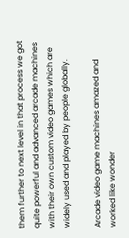them further to next level in that process we got quite powerful and advanced arcade machines with their own custom video games which are widely used and played by people globally.

Arcade video game machines amazed and worked like wonder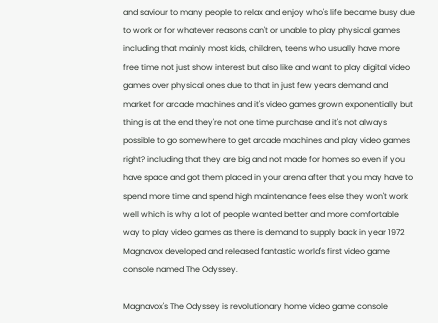and saviour to many people to relax and enjoy who's life became busy due to work or for whatever reasons can't or unable to play physical games including that mainly most kids, children, teens who usually have more free time not just show interest but also like and want to play digital video games over physical ones due to that in just few years demand and market for arcade machines and it's video games grown exponentially but thing is at the end they're not one time purchase and it's not always possible to go somewhere to get arcade machines and play video games right? including that they are big and not made for homes so even if you have space and got them placed in your arena after that you may have to spend more time and spend high maintenance fees else they won't work well which is why a lot of people wanted better and more comfortable way to play video games as there is demand to supply back in year 1972 Magnavox developed and released fantastic world's first video game console named The Odyssey.

Magnavox's The Odyssey is revolutionary home video game console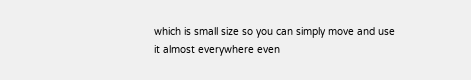which is small size so you can simply move and use it almost everywhere even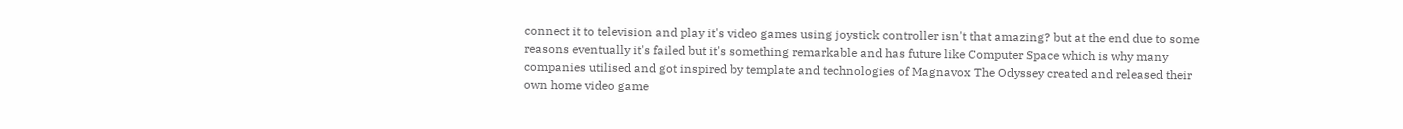connect it to television and play it's video games using joystick controller isn't that amazing? but at the end due to some reasons eventually it's failed but it's something remarkable and has future like Computer Space which is why many companies utilised and got inspired by template and technologies of Magnavox The Odyssey created and released their own home video game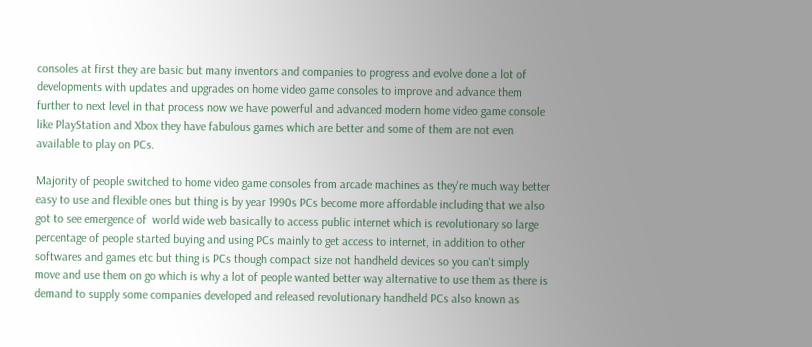consoles at first they are basic but many inventors and companies to progress and evolve done a lot of developments with updates and upgrades on home video game consoles to improve and advance them further to next level in that process now we have powerful and advanced modern home video game console like PlayStation and Xbox they have fabulous games which are better and some of them are not even available to play on PCs.

Majority of people switched to home video game consoles from arcade machines as they're much way better easy to use and flexible ones but thing is by year 1990s PCs become more affordable including that we also got to see emergence of  world wide web basically to access public internet which is revolutionary so large percentage of people started buying and using PCs mainly to get access to internet, in addition to other softwares and games etc but thing is PCs though compact size not handheld devices so you can't simply move and use them on go which is why a lot of people wanted better way alternative to use them as there is demand to supply some companies developed and released revolutionary handheld PCs also known as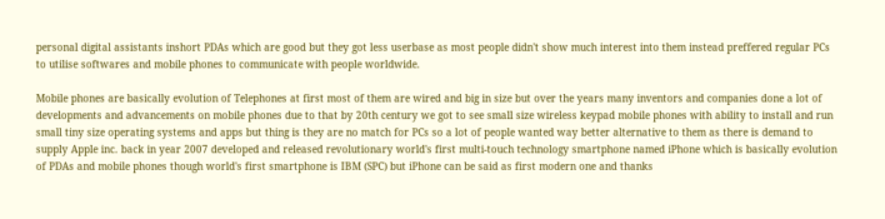personal digital assistants inshort PDAs which are good but they got less userbase as most people didn't show much interest into them instead preffered regular PCs to utilise softwares and mobile phones to communicate with people worldwide.

Mobile phones are basically evolution of Telephones at first most of them are wired and big in size but over the years many inventors and companies done a lot of  developments and advancements on mobile phones due to that by 20th century we got to see small size wireless keypad mobile phones with ability to install and run small tiny size operating systems and apps but thing is they are no match for PCs so a lot of people wanted way better alternative to them as there is demand to supply Apple inc. back in year 2007 developed and released revolutionary world's first multi-touch technology smartphone named iPhone which is basically evolution of PDAs and mobile phones though world's first smartphone is IBM (SPC) but iPhone can be said as first modern one and thanks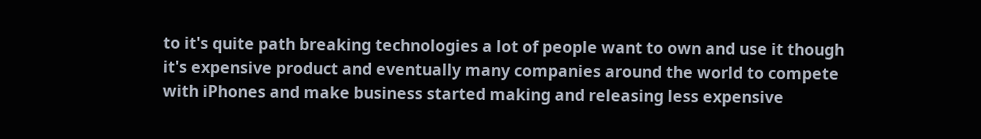to it's quite path breaking technologies a lot of people want to own and use it though it's expensive product and eventually many companies around the world to compete with iPhones and make business started making and releasing less expensive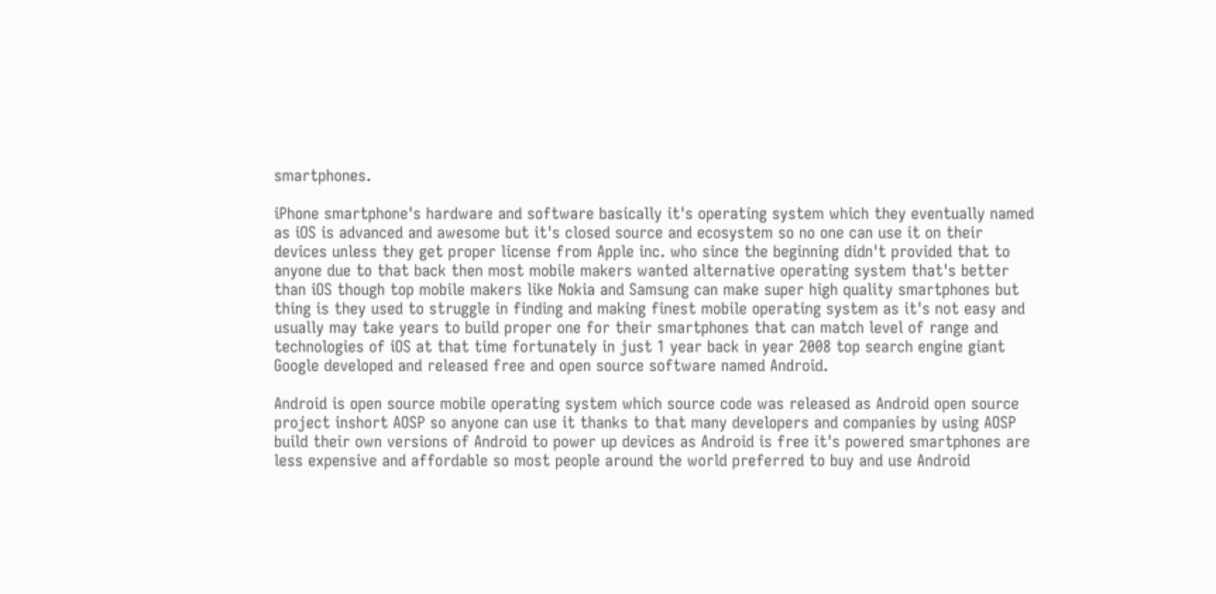smartphones.

iPhone smartphone's hardware and software basically it's operating system which they eventually named as iOS is advanced and awesome but it's closed source and ecosystem so no one can use it on their devices unless they get proper license from Apple inc. who since the beginning didn't provided that to anyone due to that back then most mobile makers wanted alternative operating system that's better than iOS though top mobile makers like Nokia and Samsung can make super high quality smartphones but thing is they used to struggle in finding and making finest mobile operating system as it's not easy and usually may take years to build proper one for their smartphones that can match level of range and technologies of iOS at that time fortunately in just 1 year back in year 2008 top search engine giant Google developed and released free and open source software named Android.

Android is open source mobile operating system which source code was released as Android open source project inshort AOSP so anyone can use it thanks to that many developers and companies by using AOSP build their own versions of Android to power up devices as Android is free it's powered smartphones are less expensive and affordable so most people around the world preferred to buy and use Android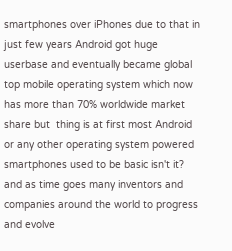smartphones over iPhones due to that in just few years Android got huge userbase and eventually became global top mobile operating system which now has more than 70% worldwide market share but  thing is at first most Android or any other operating system powered smartphones used to be basic isn't it? and as time goes many inventors and companies around the world to progress and evolve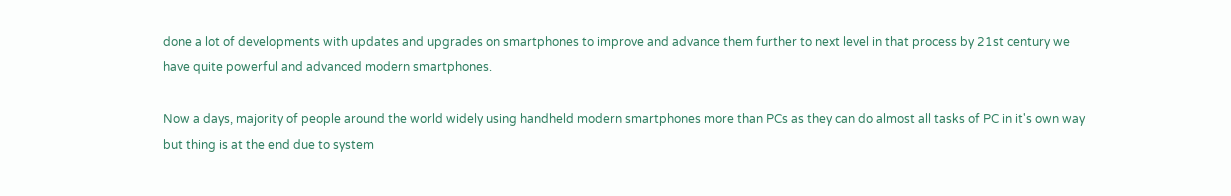done a lot of developments with updates and upgrades on smartphones to improve and advance them further to next level in that process by 21st century we have quite powerful and advanced modern smartphones.

Now a days, majority of people around the world widely using handheld modern smartphones more than PCs as they can do almost all tasks of PC in it's own way but thing is at the end due to system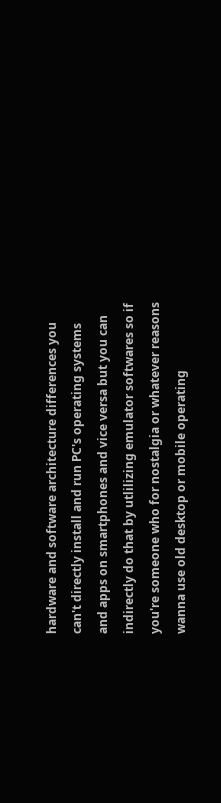hardware and software architecture differences you can't directly install and run PC's operating systems and apps on smartphones and vice versa but you can indirectly do that by utlilizing emulator softwares so if you're someone who for nostalgia or whatever reasons wanna use old desktop or mobile operating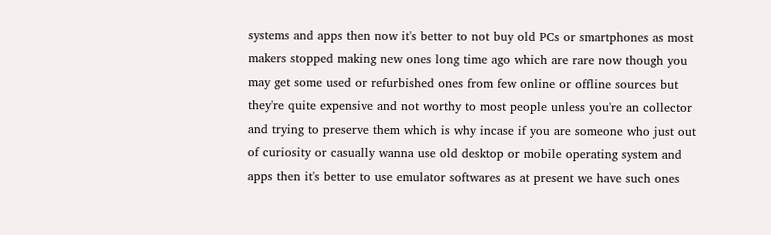systems and apps then now it's better to not buy old PCs or smartphones as most makers stopped making new ones long time ago which are rare now though you may get some used or refurbished ones from few online or offline sources but they're quite expensive and not worthy to most people unless you're an collector and trying to preserve them which is why incase if you are someone who just out of curiosity or casually wanna use old desktop or mobile operating system and apps then it's better to use emulator softwares as at present we have such ones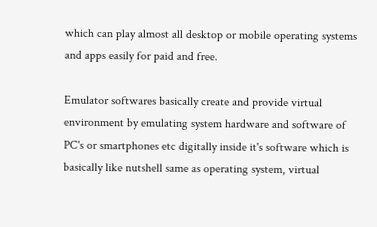which can play almost all desktop or mobile operating systems and apps easily for paid and free.

Emulator softwares basically create and provide virtual environment by emulating system hardware and software of PC's or smartphones etc digitally inside it's software which is basically like nutshell same as operating system, virtual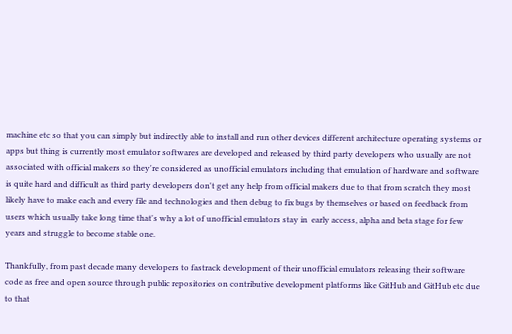machine etc so that you can simply but indirectly able to install and run other devices different architecture operating systems or apps but thing is currently most emulator softwares are developed and released by third party developers who usually are not associated with official makers so they're considered as unofficial emulators including that emulation of hardware and software is quite hard and difficult as third party developers don't get any help from official makers due to that from scratch they most likely have to make each and every file and technologies and then debug to fix bugs by themselves or based on feedback from users which usually take long time that's why a lot of unofficial emulators stay in  early access, alpha and beta stage for few years and struggle to become stable one.

Thankfully, from past decade many developers to fastrack development of their unofficial emulators releasing their software code as free and open source through public repositories on contributive development platforms like GitHub and GitHub etc due to that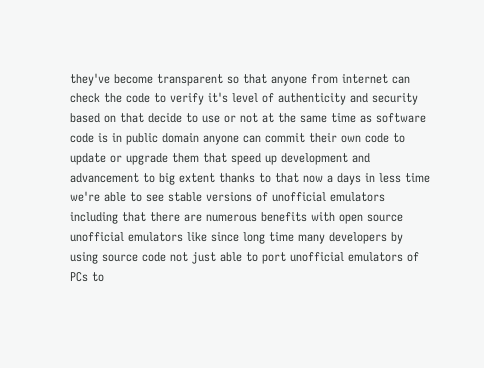they've become transparent so that anyone from internet can check the code to verify it's level of authenticity and security based on that decide to use or not at the same time as software code is in public domain anyone can commit their own code to update or upgrade them that speed up development and advancement to big extent thanks to that now a days in less time we're able to see stable versions of unofficial emulators including that there are numerous benefits with open source unofficial emulators like since long time many developers by using source code not just able to port unofficial emulators of PCs to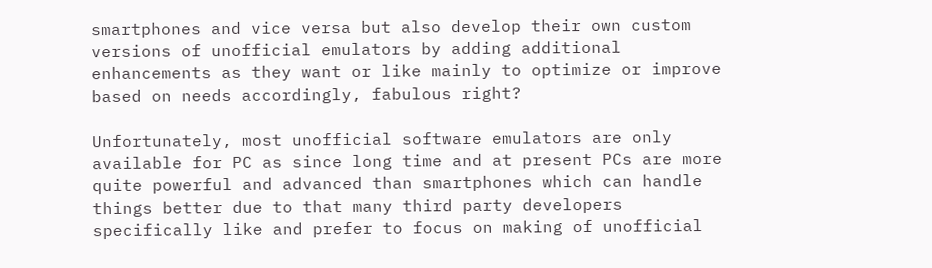smartphones and vice versa but also develop their own custom versions of unofficial emulators by adding additional enhancements as they want or like mainly to optimize or improve based on needs accordingly, fabulous right?

Unfortunately, most unofficial software emulators are only available for PC as since long time and at present PCs are more quite powerful and advanced than smartphones which can handle things better due to that many third party developers specifically like and prefer to focus on making of unofficial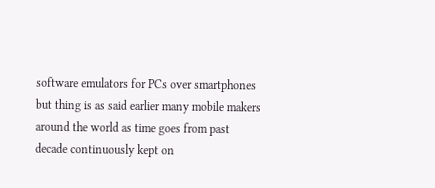software emulators for PCs over smartphones but thing is as said earlier many mobile makers around the world as time goes from past decade continuously kept on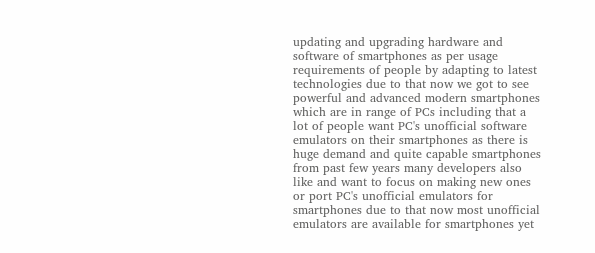updating and upgrading hardware and software of smartphones as per usage requirements of people by adapting to latest technologies due to that now we got to see powerful and advanced modern smartphones which are in range of PCs including that a lot of people want PC's unofficial software emulators on their smartphones as there is huge demand and quite capable smartphones from past few years many developers also like and want to focus on making new ones or port PC's unofficial emulators for smartphones due to that now most unofficial emulators are available for smartphones yet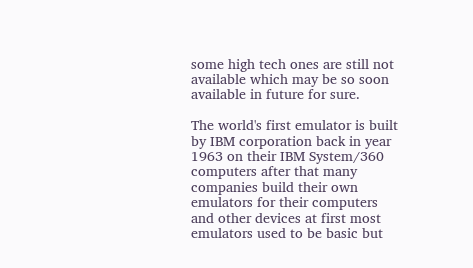some high tech ones are still not available which may be so soon available in future for sure.

The world's first emulator is built by IBM corporation back in year 1963 on their IBM System/360 computers after that many companies build their own emulators for their computers and other devices at first most emulators used to be basic but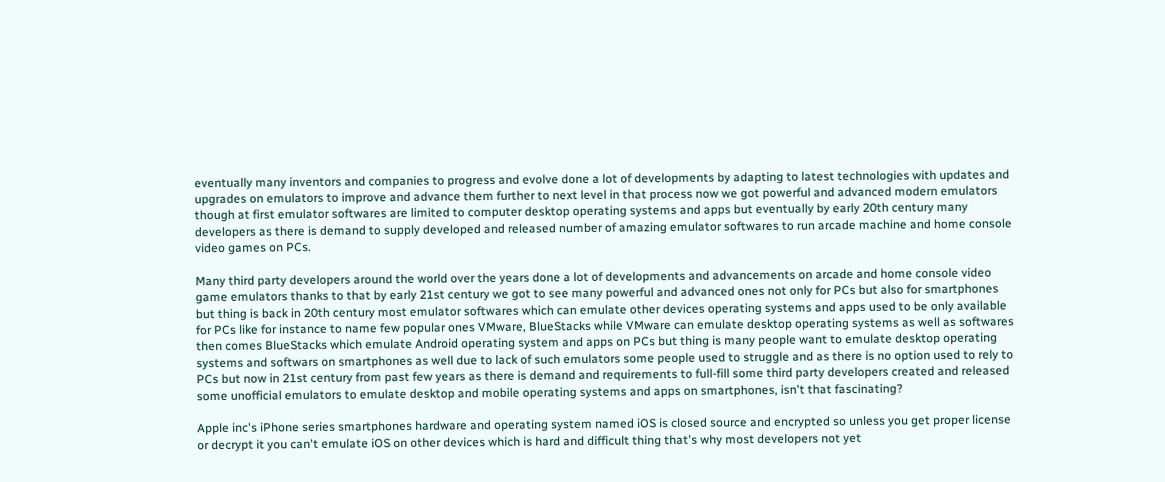eventually many inventors and companies to progress and evolve done a lot of developments by adapting to latest technologies with updates and upgrades on emulators to improve and advance them further to next level in that process now we got powerful and advanced modern emulators though at first emulator softwares are limited to computer desktop operating systems and apps but eventually by early 20th century many developers as there is demand to supply developed and released number of amazing emulator softwares to run arcade machine and home console video games on PCs.

Many third party developers around the world over the years done a lot of developments and advancements on arcade and home console video game emulators thanks to that by early 21st century we got to see many powerful and advanced ones not only for PCs but also for smartphones but thing is back in 20th century most emulator softwares which can emulate other devices operating systems and apps used to be only available for PCs like for instance to name few popular ones VMware, BlueStacks while VMware can emulate desktop operating systems as well as softwares then comes BlueStacks which emulate Android operating system and apps on PCs but thing is many people want to emulate desktop operating systems and softwars on smartphones as well due to lack of such emulators some people used to struggle and as there is no option used to rely to PCs but now in 21st century from past few years as there is demand and requirements to full-fill some third party developers created and released some unofficial emulators to emulate desktop and mobile operating systems and apps on smartphones, isn't that fascinating?

Apple inc's iPhone series smartphones hardware and operating system named iOS is closed source and encrypted so unless you get proper license or decrypt it you can't emulate iOS on other devices which is hard and difficult thing that's why most developers not yet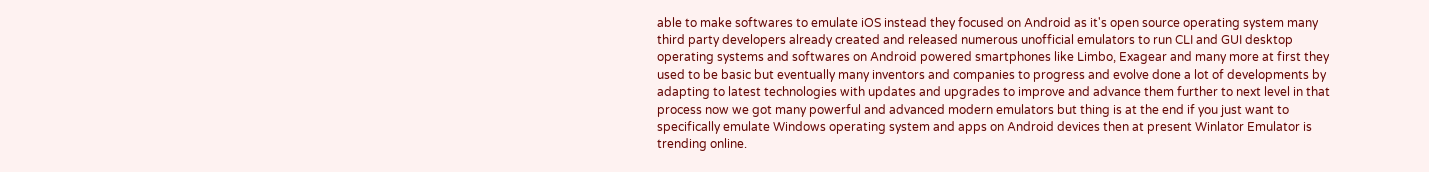able to make softwares to emulate iOS instead they focused on Android as it's open source operating system many third party developers already created and released numerous unofficial emulators to run CLI and GUI desktop operating systems and softwares on Android powered smartphones like Limbo, Exagear and many more at first they used to be basic but eventually many inventors and companies to progress and evolve done a lot of developments by adapting to latest technologies with updates and upgrades to improve and advance them further to next level in that process now we got many powerful and advanced modern emulators but thing is at the end if you just want to specifically emulate Windows operating system and apps on Android devices then at present Winlator Emulator is trending online.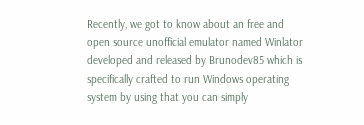Recently, we got to know about an free and open source unofficial emulator named Winlator developed and released by Brunodev85 which is specifically crafted to run Windows operating system by using that you can simply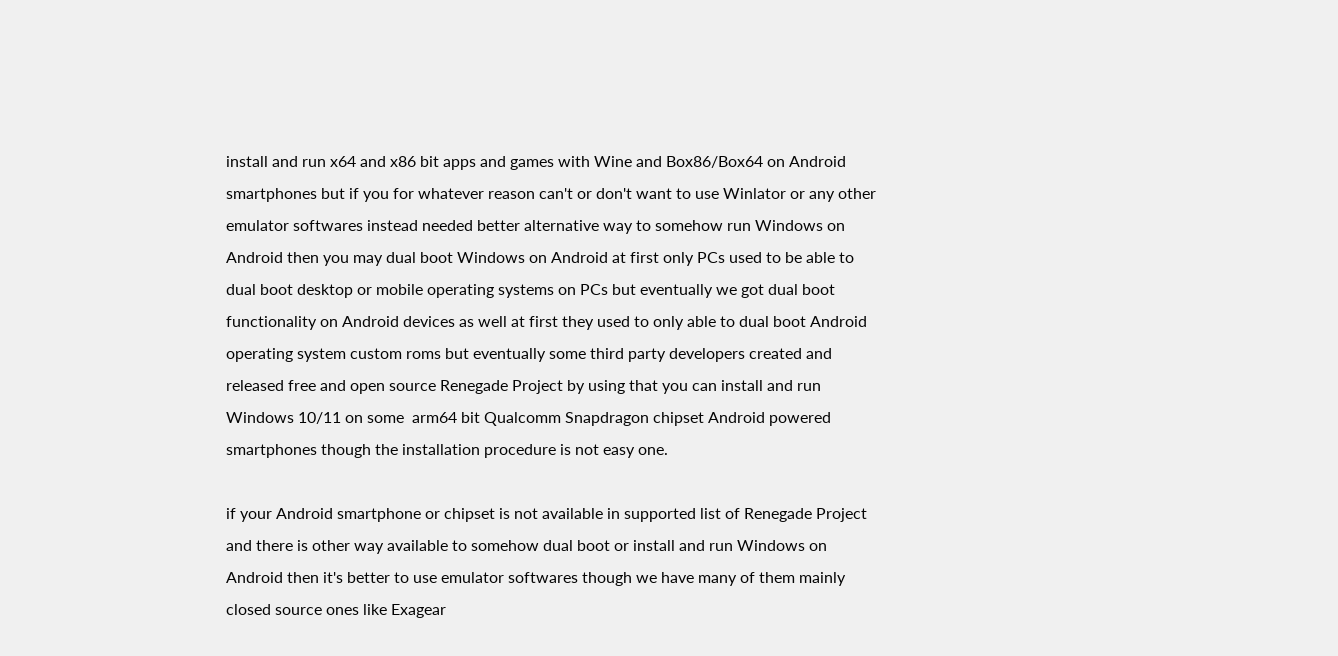install and run x64 and x86 bit apps and games with Wine and Box86/Box64 on Android smartphones but if you for whatever reason can't or don't want to use Winlator or any other emulator softwares instead needed better alternative way to somehow run Windows on Android then you may dual boot Windows on Android at first only PCs used to be able to dual boot desktop or mobile operating systems on PCs but eventually we got dual boot functionality on Android devices as well at first they used to only able to dual boot Android operating system custom roms but eventually some third party developers created and released free and open source Renegade Project by using that you can install and run Windows 10/11 on some  arm64 bit Qualcomm Snapdragon chipset Android powered smartphones though the installation procedure is not easy one.

if your Android smartphone or chipset is not available in supported list of Renegade Project and there is other way available to somehow dual boot or install and run Windows on Android then it's better to use emulator softwares though we have many of them mainly closed source ones like Exagear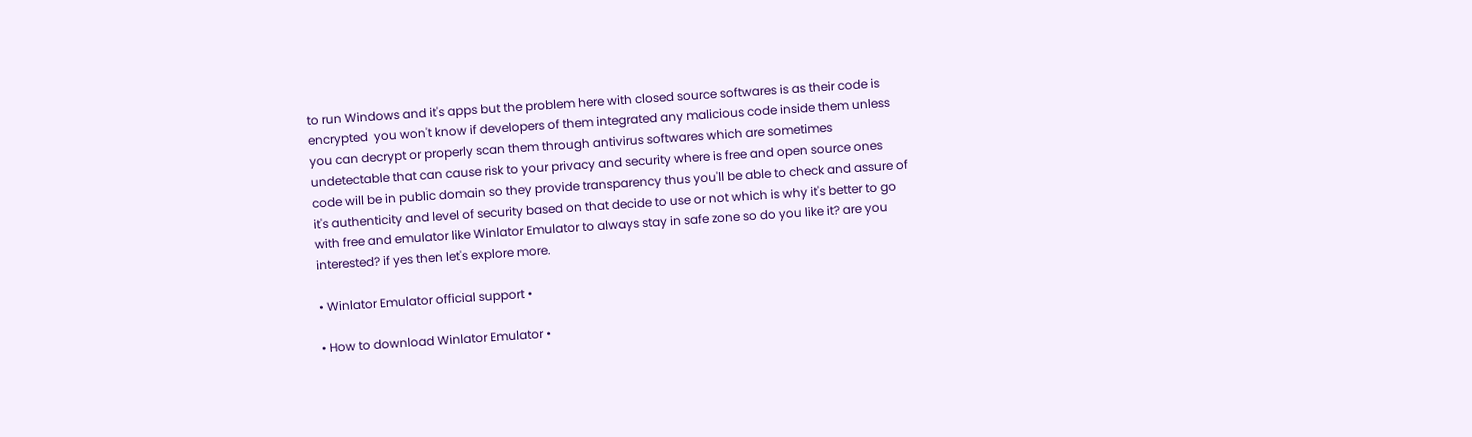to run Windows and it's apps but the problem here with closed source softwares is as their code is encrypted  you won't know if developers of them integrated any malicious code inside them unless you can decrypt or properly scan them through antivirus softwares which are sometimes undetectable that can cause risk to your privacy and security where is free and open source ones code will be in public domain so they provide transparency thus you'll be able to check and assure of it's authenticity and level of security based on that decide to use or not which is why it's better to go with free and emulator like Winlator Emulator to always stay in safe zone so do you like it? are you interested? if yes then let's explore more.

• Winlator Emulator official support •

• How to download Winlator Emulator •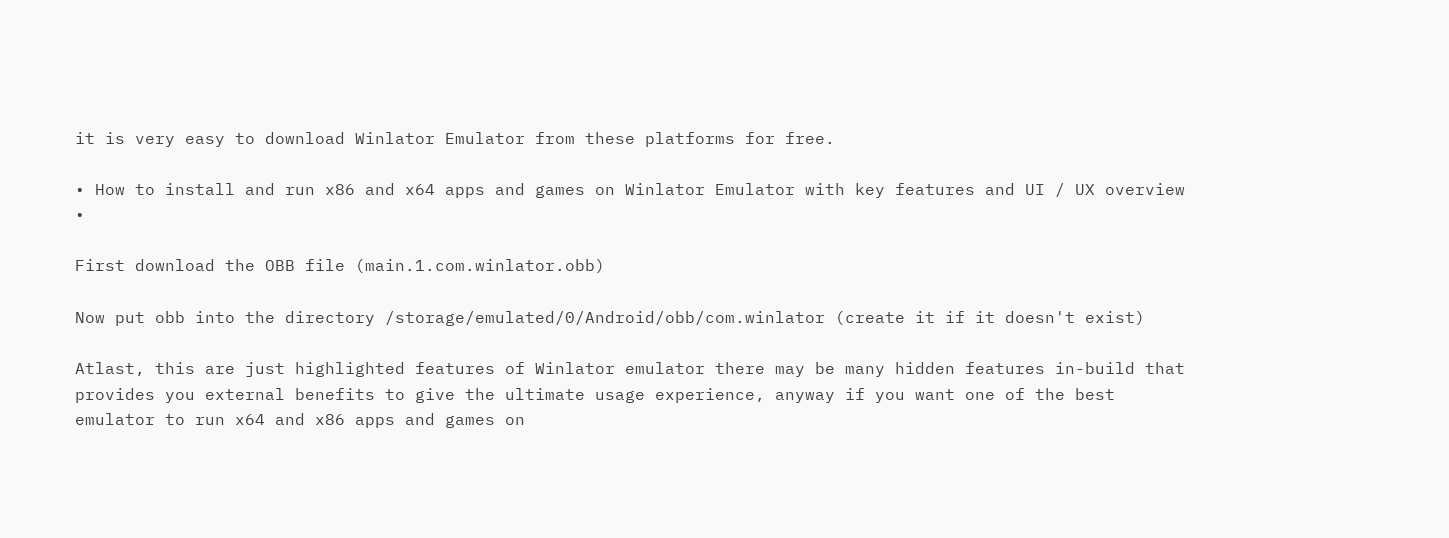it is very easy to download Winlator Emulator from these platforms for free.

• How to install and run x86 and x64 apps and games on Winlator Emulator with key features and UI / UX overview •

First download the OBB file (main.1.com.winlator.obb)

Now put obb into the directory /storage/emulated/0/Android/obb/com.winlator (create it if it doesn't exist)

Atlast, this are just highlighted features of Winlator emulator there may be many hidden features in-build that provides you external benefits to give the ultimate usage experience, anyway if you want one of the best emulator to run x64 and x86 apps and games on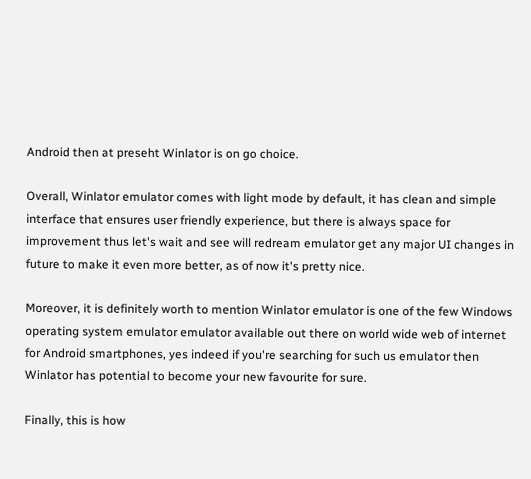Android then at preseht Winlator is on go choice.

Overall, Winlator emulator comes with light mode by default, it has clean and simple interface that ensures user friendly experience, but there is always space for improvement thus let's wait and see will redream emulator get any major UI changes in future to make it even more better, as of now it's pretty nice.

Moreover, it is definitely worth to mention Winlator emulator is one of the few Windows operating system emulator emulator available out there on world wide web of internet for Android smartphones, yes indeed if you're searching for such us emulator then Winlator has potential to become your new favourite for sure.

Finally, this is how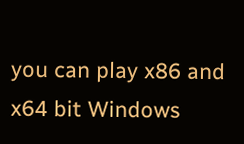you can play x86 and x64 bit Windows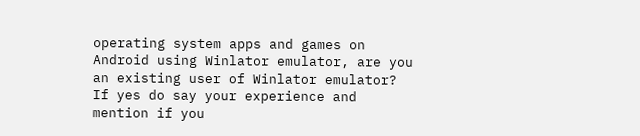operating system apps and games on Android using Winlator emulator, are you an existing user of Winlator emulator? If yes do say your experience and mention if you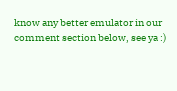know any better emulator in our comment section below, see ya :)